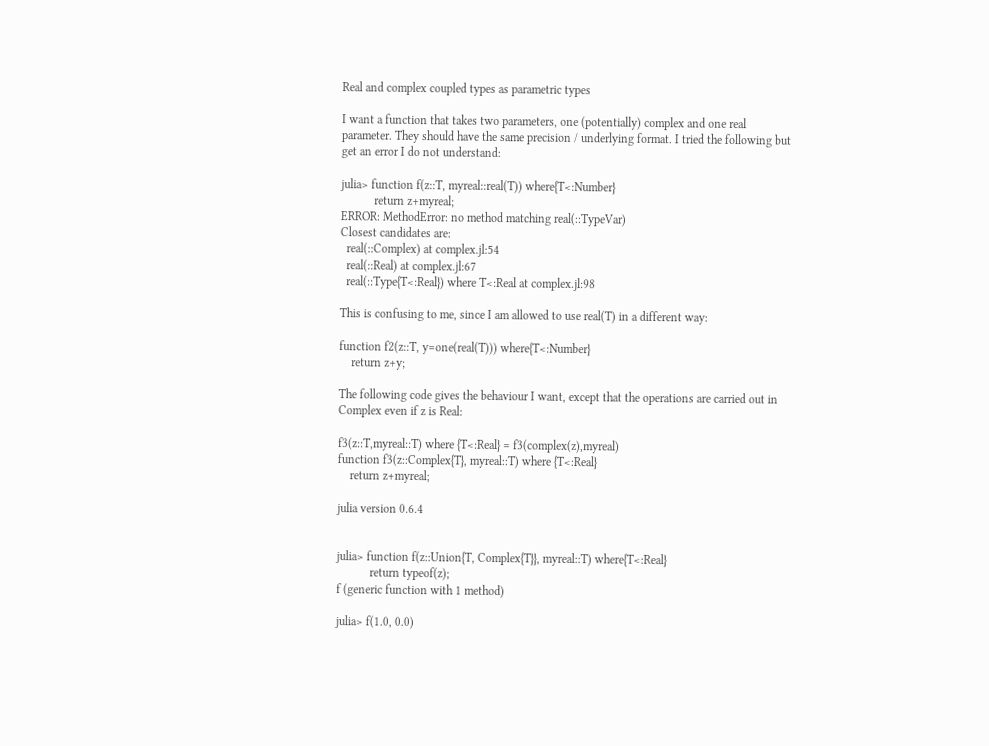Real and complex coupled types as parametric types

I want a function that takes two parameters, one (potentially) complex and one real parameter. They should have the same precision / underlying format. I tried the following but get an error I do not understand:

julia> function f(z::T, myreal::real(T)) where{T<:Number}
           return z+myreal;
ERROR: MethodError: no method matching real(::TypeVar)
Closest candidates are:
  real(::Complex) at complex.jl:54
  real(::Real) at complex.jl:67
  real(::Type{T<:Real}) where T<:Real at complex.jl:98

This is confusing to me, since I am allowed to use real(T) in a different way:

function f2(z::T, y=one(real(T))) where{T<:Number}
    return z+y;

The following code gives the behaviour I want, except that the operations are carried out in Complex even if z is Real:

f3(z::T,myreal::T) where {T<:Real} = f3(complex(z),myreal)
function f3(z::Complex{T}, myreal::T) where {T<:Real}
    return z+myreal;

julia version 0.6.4


julia> function f(z::Union{T, Complex{T}}, myreal::T) where{T<:Real}
           return typeof(z);
f (generic function with 1 method)

julia> f(1.0, 0.0)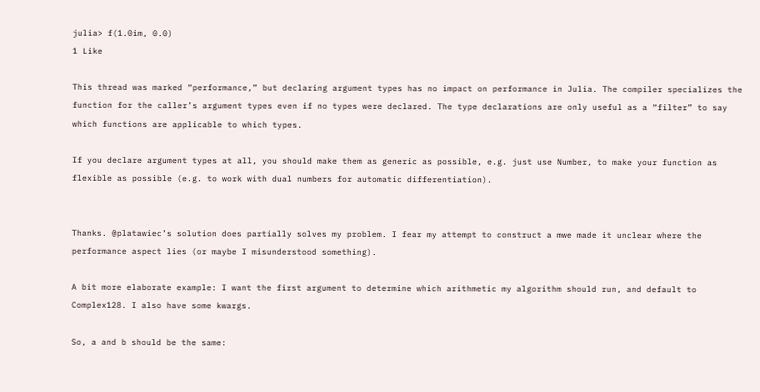julia> f(1.0im, 0.0)
1 Like

This thread was marked “performance,” but declaring argument types has no impact on performance in Julia. The compiler specializes the function for the caller’s argument types even if no types were declared. The type declarations are only useful as a “filter” to say which functions are applicable to which types.

If you declare argument types at all, you should make them as generic as possible, e.g. just use Number, to make your function as flexible as possible (e.g. to work with dual numbers for automatic differentiation).


Thanks. @platawiec’s solution does partially solves my problem. I fear my attempt to construct a mwe made it unclear where the performance aspect lies (or maybe I misunderstood something).

A bit more elaborate example: I want the first argument to determine which arithmetic my algorithm should run, and default to Complex128. I also have some kwargs.

So, a and b should be the same: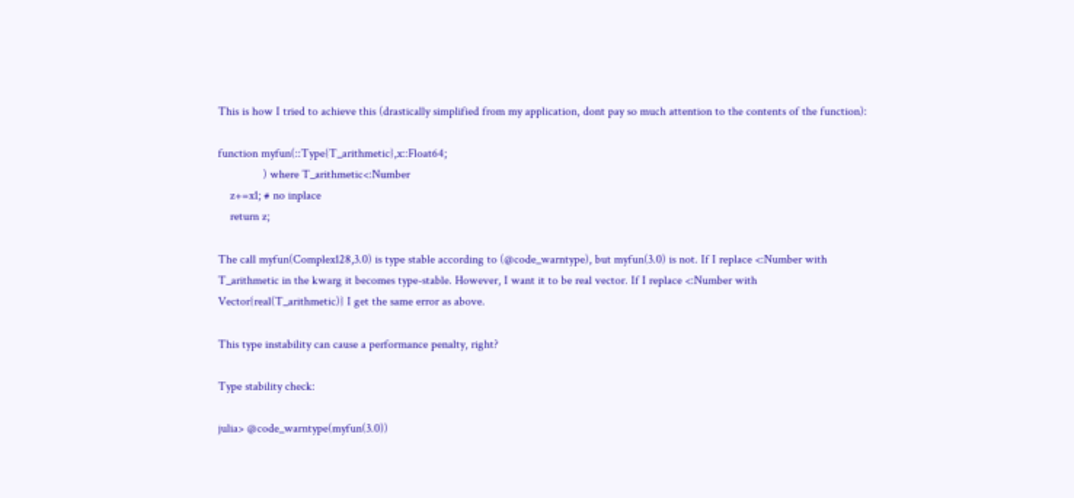This is how I tried to achieve this (drastically simplified from my application, dont pay so much attention to the contents of the function):

function myfun(::Type{T_arithmetic},x::Float64;
               ) where T_arithmetic<:Number
    z+=x1; # no inplace
    return z;

The call myfun(Complex128,3.0) is type stable according to (@code_warntype), but myfun(3.0) is not. If I replace <:Number with T_arithmetic in the kwarg it becomes type-stable. However, I want it to be real vector. If I replace <:Number with Vector{real(T_arithmetic)} I get the same error as above.

This type instability can cause a performance penalty, right?

Type stability check:

julia> @code_warntype(myfun(3.0))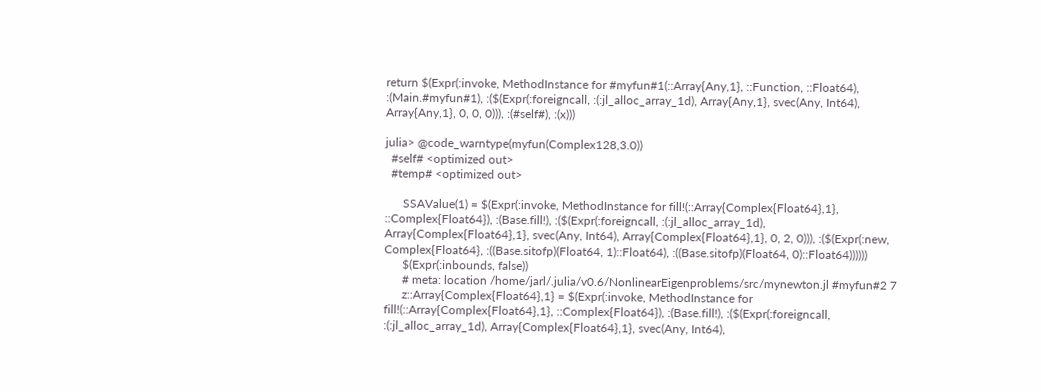return $(Expr(:invoke, MethodInstance for #myfun#1(::Array{Any,1}, ::Function, ::Float64), :(Main.#myfun#1), :($(Expr(:foreigncall, :(:jl_alloc_array_1d), Array{Any,1}, svec(Any, Int64), Array{Any,1}, 0, 0, 0))), :(#self#), :(x)))

julia> @code_warntype(myfun(Complex128,3.0))
  #self# <optimized out>
  #temp# <optimized out>

      SSAValue(1) = $(Expr(:invoke, MethodInstance for fill!(::Array{Complex{Float64},1}, ::Complex{Float64}), :(Base.fill!), :($(Expr(:foreigncall, :(:jl_alloc_array_1d), Array{Complex{Float64},1}, svec(Any, Int64), Array{Complex{Float64},1}, 0, 2, 0))), :($(Expr(:new, Complex{Float64}, :((Base.sitofp)(Float64, 1)::Float64), :((Base.sitofp)(Float64, 0)::Float64))))))
      $(Expr(:inbounds, false))
      # meta: location /home/jarl/.julia/v0.6/NonlinearEigenproblems/src/mynewton.jl #myfun#2 7
      z::Array{Complex{Float64},1} = $(Expr(:invoke, MethodInstance for fill!(::Array{Complex{Float64},1}, ::Complex{Float64}), :(Base.fill!), :($(Expr(:foreigncall, :(:jl_alloc_array_1d), Array{Complex{Float64},1}, svec(Any, Int64),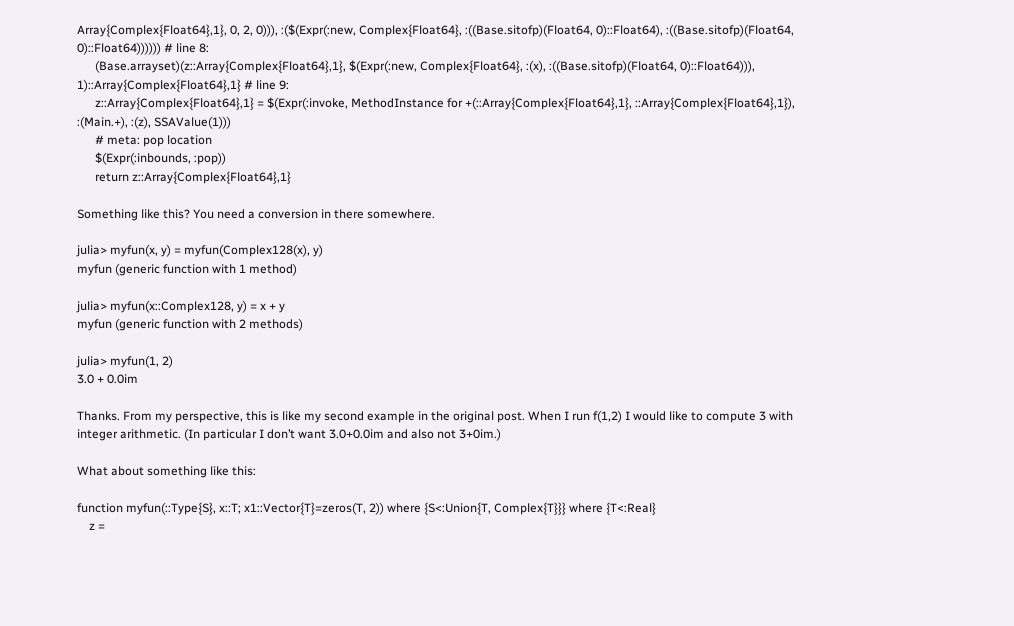Array{Complex{Float64},1}, 0, 2, 0))), :($(Expr(:new, Complex{Float64}, :((Base.sitofp)(Float64, 0)::Float64), :((Base.sitofp)(Float64, 0)::Float64)))))) # line 8:
      (Base.arrayset)(z::Array{Complex{Float64},1}, $(Expr(:new, Complex{Float64}, :(x), :((Base.sitofp)(Float64, 0)::Float64))), 1)::Array{Complex{Float64},1} # line 9:
      z::Array{Complex{Float64},1} = $(Expr(:invoke, MethodInstance for +(::Array{Complex{Float64},1}, ::Array{Complex{Float64},1}), :(Main.+), :(z), SSAValue(1)))
      # meta: pop location
      $(Expr(:inbounds, :pop))
      return z::Array{Complex{Float64},1}

Something like this? You need a conversion in there somewhere.

julia> myfun(x, y) = myfun(Complex128(x), y)
myfun (generic function with 1 method)

julia> myfun(x::Complex128, y) = x + y
myfun (generic function with 2 methods)

julia> myfun(1, 2)
3.0 + 0.0im

Thanks. From my perspective, this is like my second example in the original post. When I run f(1,2) I would like to compute 3 with integer arithmetic. (In particular I don’t want 3.0+0.0im and also not 3+0im.)

What about something like this:

function myfun(::Type{S}, x::T; x1::Vector{T}=zeros(T, 2)) where {S<:Union{T, Complex{T}}} where {T<:Real}
    z =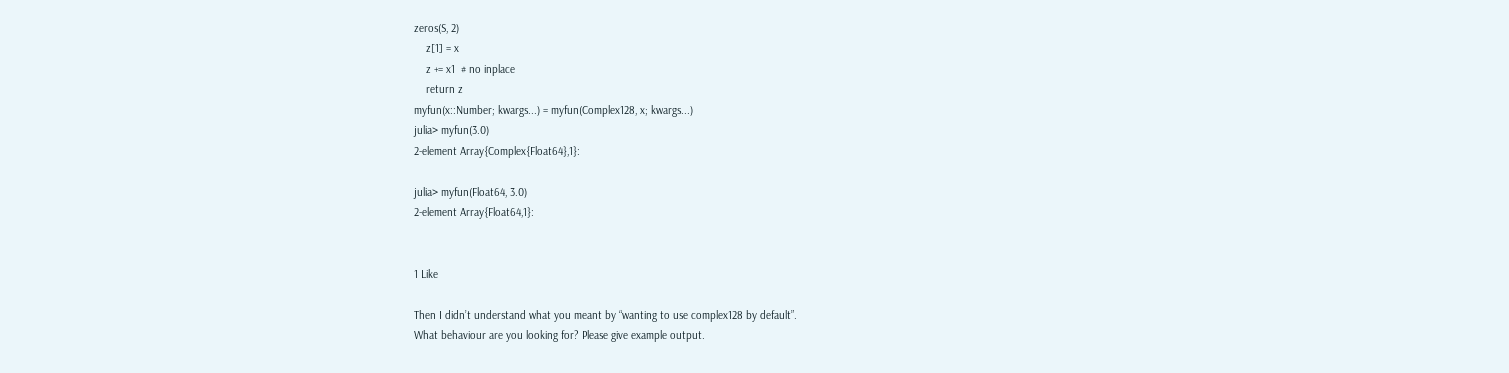zeros(S, 2)
    z[1] = x
    z += x1  # no inplace
    return z
myfun(x::Number; kwargs...) = myfun(Complex128, x; kwargs...)
julia> myfun(3.0)
2-element Array{Complex{Float64},1}:

julia> myfun(Float64, 3.0)
2-element Array{Float64,1}:


1 Like

Then I didn’t understand what you meant by “wanting to use complex128 by default”.
What behaviour are you looking for? Please give example output.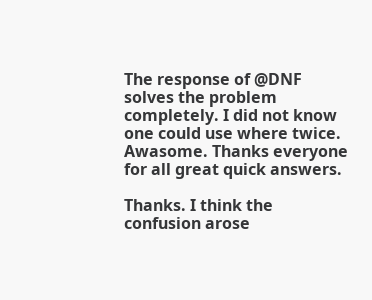The response of @DNF solves the problem completely. I did not know one could use where twice. Awasome. Thanks everyone for all great quick answers.

Thanks. I think the confusion arose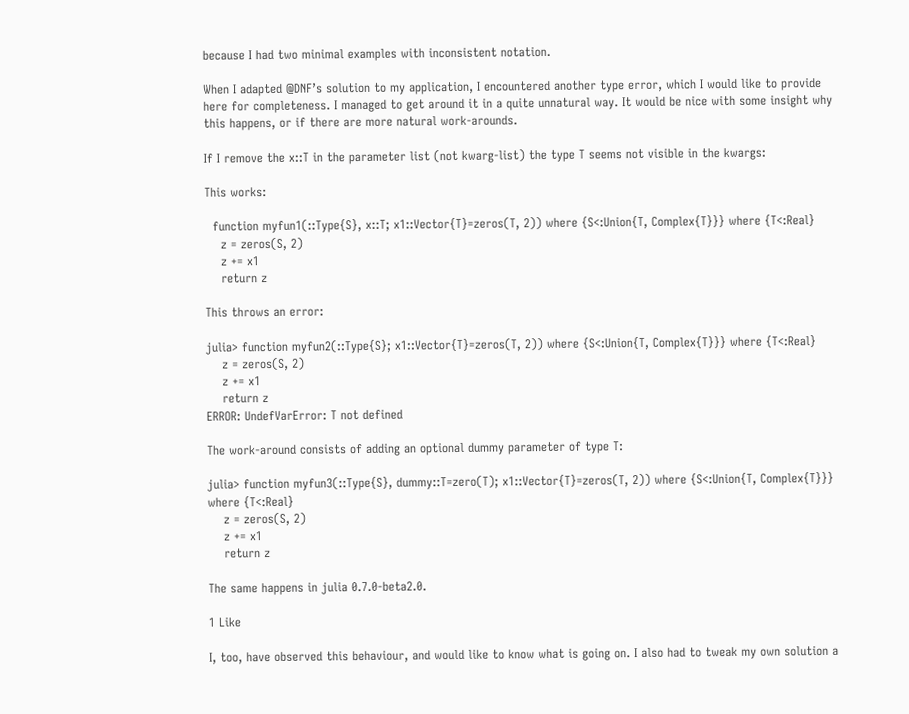because I had two minimal examples with inconsistent notation.

When I adapted @DNF’s solution to my application, I encountered another type error, which I would like to provide here for completeness. I managed to get around it in a quite unnatural way. It would be nice with some insight why this happens, or if there are more natural work-arounds.

If I remove the x::T in the parameter list (not kwarg-list) the type T seems not visible in the kwargs:

This works:

  function myfun1(::Type{S}, x::T; x1::Vector{T}=zeros(T, 2)) where {S<:Union{T, Complex{T}}} where {T<:Real}
    z = zeros(S, 2)
    z += x1
    return z

This throws an error:

julia> function myfun2(::Type{S}; x1::Vector{T}=zeros(T, 2)) where {S<:Union{T, Complex{T}}} where {T<:Real}
    z = zeros(S, 2)
    z += x1
    return z
ERROR: UndefVarError: T not defined

The work-around consists of adding an optional dummy parameter of type T:

julia> function myfun3(::Type{S}, dummy::T=zero(T); x1::Vector{T}=zeros(T, 2)) where {S<:Union{T, Complex{T}}} where {T<:Real}
    z = zeros(S, 2)
    z += x1
    return z

The same happens in julia 0.7.0-beta2.0.

1 Like

I, too, have observed this behaviour, and would like to know what is going on. I also had to tweak my own solution a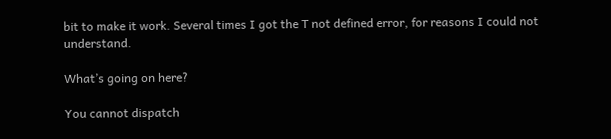bit to make it work. Several times I got the T not defined error, for reasons I could not understand.

What’s going on here?

You cannot dispatch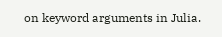on keyword arguments in Julia.